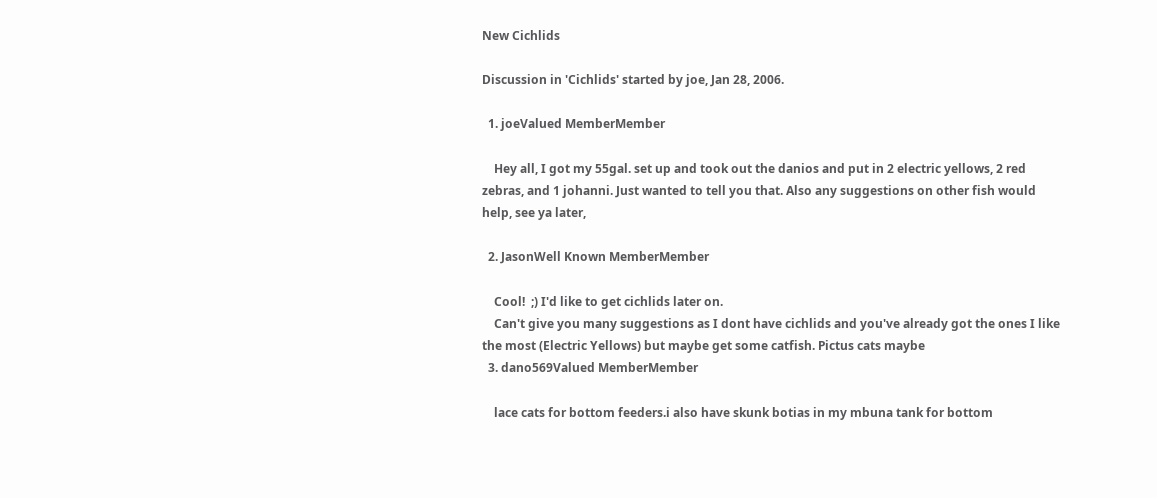New Cichlids

Discussion in 'Cichlids' started by joe, Jan 28, 2006.

  1. joeValued MemberMember

    Hey all, I got my 55gal. set up and took out the danios and put in 2 electric yellows, 2 red zebras, and 1 johanni. Just wanted to tell you that. Also any suggestions on other fish would help, see ya later,

  2. JasonWell Known MemberMember

    Cool!  ;) I'd like to get cichlids later on.
    Can't give you many suggestions as I dont have cichlids and you've already got the ones I like the most (Electric Yellows) but maybe get some catfish. Pictus cats maybe
  3. dano569Valued MemberMember

    lace cats for bottom feeders.i also have skunk botias in my mbuna tank for bottom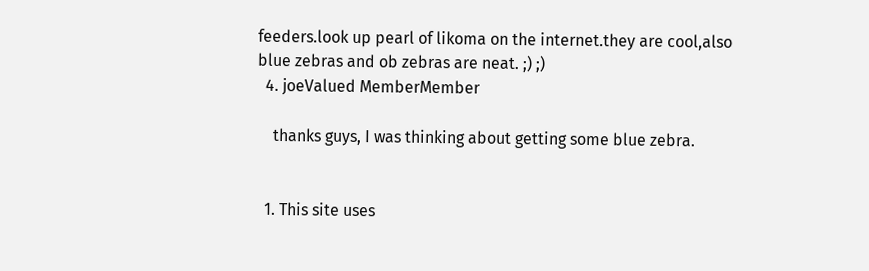feeders.look up pearl of likoma on the internet.they are cool,also blue zebras and ob zebras are neat. ;) ;)
  4. joeValued MemberMember

    thanks guys, I was thinking about getting some blue zebra.


  1. This site uses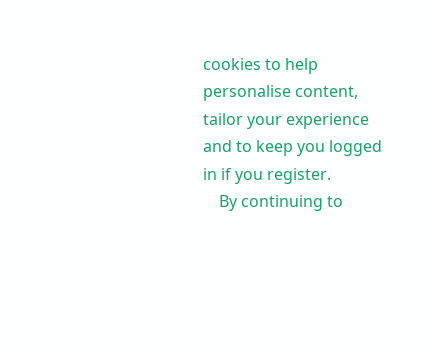cookies to help personalise content, tailor your experience and to keep you logged in if you register.
    By continuing to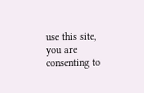use this site, you are consenting to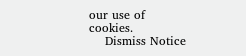our use of cookies.
    Dismiss Notice